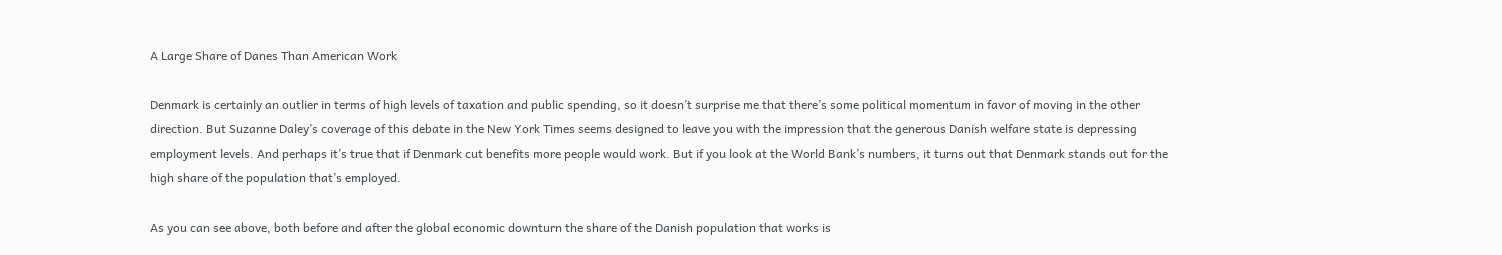A Large Share of Danes Than American Work

Denmark is certainly an outlier in terms of high levels of taxation and public spending, so it doesn’t surprise me that there’s some political momentum in favor of moving in the other direction. But Suzanne Daley’s coverage of this debate in the New York Times seems designed to leave you with the impression that the generous Danish welfare state is depressing employment levels. And perhaps it’s true that if Denmark cut benefits more people would work. But if you look at the World Bank’s numbers, it turns out that Denmark stands out for the high share of the population that’s employed.

As you can see above, both before and after the global economic downturn the share of the Danish population that works is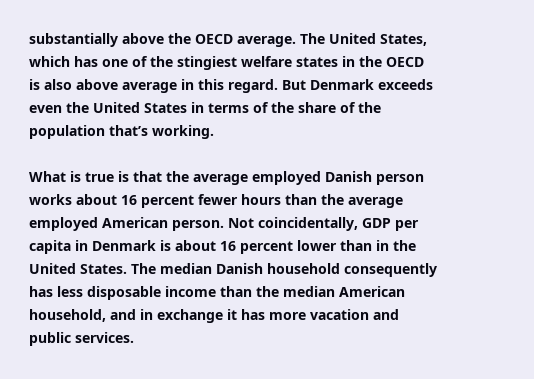substantially above the OECD average. The United States, which has one of the stingiest welfare states in the OECD is also above average in this regard. But Denmark exceeds even the United States in terms of the share of the population that’s working.

What is true is that the average employed Danish person works about 16 percent fewer hours than the average employed American person. Not coincidentally, GDP per capita in Denmark is about 16 percent lower than in the United States. The median Danish household consequently has less disposable income than the median American household, and in exchange it has more vacation and public services.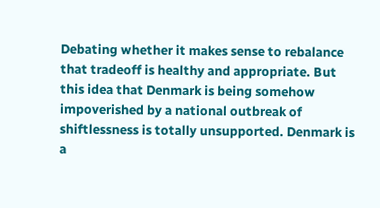Debating whether it makes sense to rebalance that tradeoff is healthy and appropriate. But this idea that Denmark is being somehow impoverished by a national outbreak of shiftlessness is totally unsupported. Denmark is a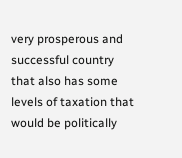very prosperous and successful country that also has some levels of taxation that would be politically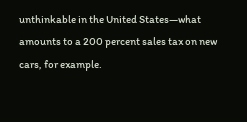unthinkable in the United States—what amounts to a 200 percent sales tax on new cars, for example.